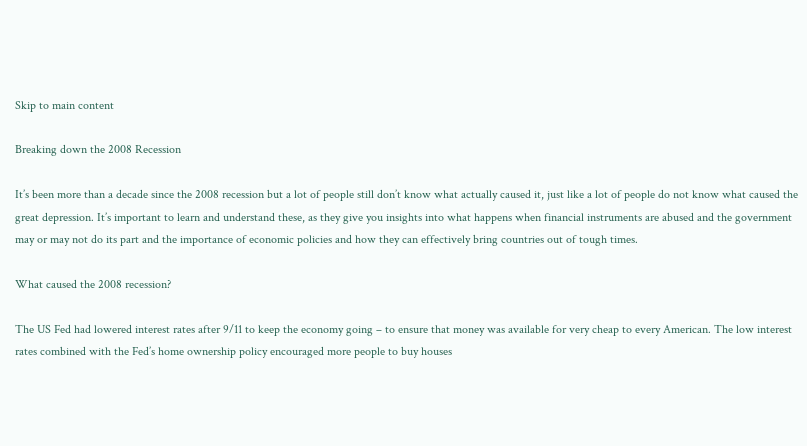Skip to main content

Breaking down the 2008 Recession

It’s been more than a decade since the 2008 recession but a lot of people still don’t know what actually caused it, just like a lot of people do not know what caused the great depression. It’s important to learn and understand these, as they give you insights into what happens when financial instruments are abused and the government may or may not do its part and the importance of economic policies and how they can effectively bring countries out of tough times.

What caused the 2008 recession?

The US Fed had lowered interest rates after 9/11 to keep the economy going – to ensure that money was available for very cheap to every American. The low interest rates combined with the Fed’s home ownership policy encouraged more people to buy houses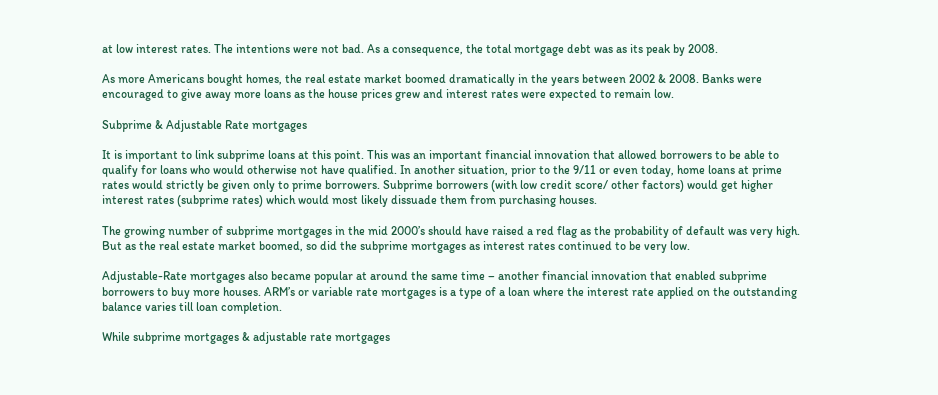at low interest rates. The intentions were not bad. As a consequence, the total mortgage debt was as its peak by 2008.

As more Americans bought homes, the real estate market boomed dramatically in the years between 2002 & 2008. Banks were encouraged to give away more loans as the house prices grew and interest rates were expected to remain low.

Subprime & Adjustable Rate mortgages

It is important to link subprime loans at this point. This was an important financial innovation that allowed borrowers to be able to qualify for loans who would otherwise not have qualified. In another situation, prior to the 9/11 or even today, home loans at prime rates would strictly be given only to prime borrowers. Subprime borrowers (with low credit score/ other factors) would get higher interest rates (subprime rates) which would most likely dissuade them from purchasing houses.

The growing number of subprime mortgages in the mid 2000’s should have raised a red flag as the probability of default was very high. But as the real estate market boomed, so did the subprime mortgages as interest rates continued to be very low.

Adjustable-Rate mortgages also became popular at around the same time – another financial innovation that enabled subprime borrowers to buy more houses. ARM’s or variable rate mortgages is a type of a loan where the interest rate applied on the outstanding balance varies till loan completion.

While subprime mortgages & adjustable rate mortgages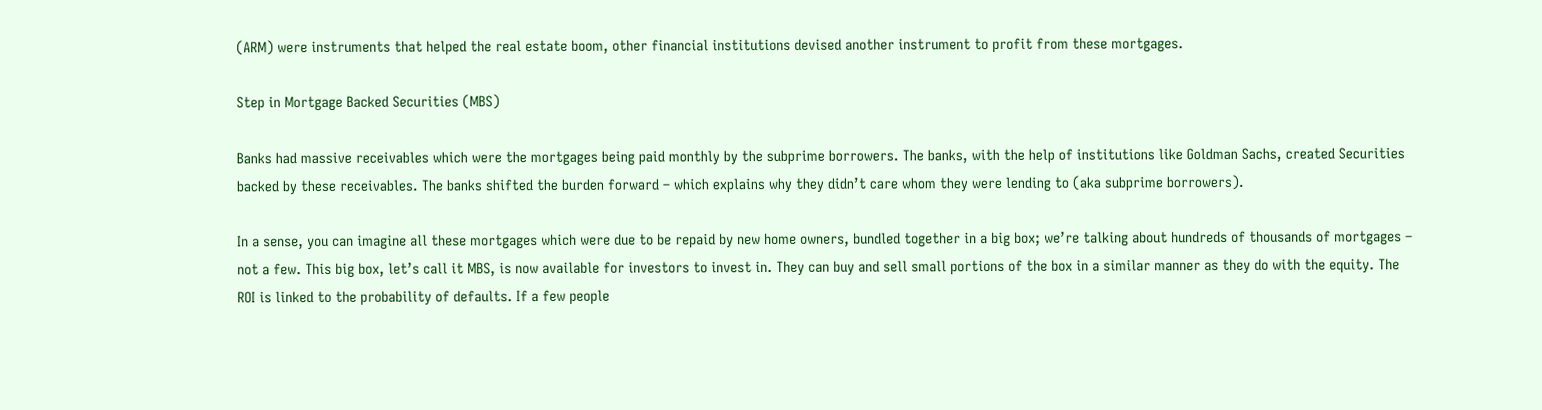(ARM) were instruments that helped the real estate boom, other financial institutions devised another instrument to profit from these mortgages.

Step in Mortgage Backed Securities (MBS)

Banks had massive receivables which were the mortgages being paid monthly by the subprime borrowers. The banks, with the help of institutions like Goldman Sachs, created Securities backed by these receivables. The banks shifted the burden forward – which explains why they didn’t care whom they were lending to (aka subprime borrowers).

In a sense, you can imagine all these mortgages which were due to be repaid by new home owners, bundled together in a big box; we’re talking about hundreds of thousands of mortgages – not a few. This big box, let’s call it MBS, is now available for investors to invest in. They can buy and sell small portions of the box in a similar manner as they do with the equity. The ROI is linked to the probability of defaults. If a few people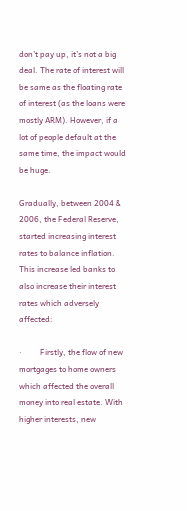don’t pay up, it’s not a big deal. The rate of interest will be same as the floating rate of interest (as the loans were mostly ARM). However, if a lot of people default at the same time, the impact would be huge.

Gradually, between 2004 & 2006, the Federal Reserve, started increasing interest rates to balance inflation. This increase led banks to also increase their interest rates which adversely affected:

·         Firstly, the flow of new mortgages to home owners which affected the overall money into real estate. With higher interests, new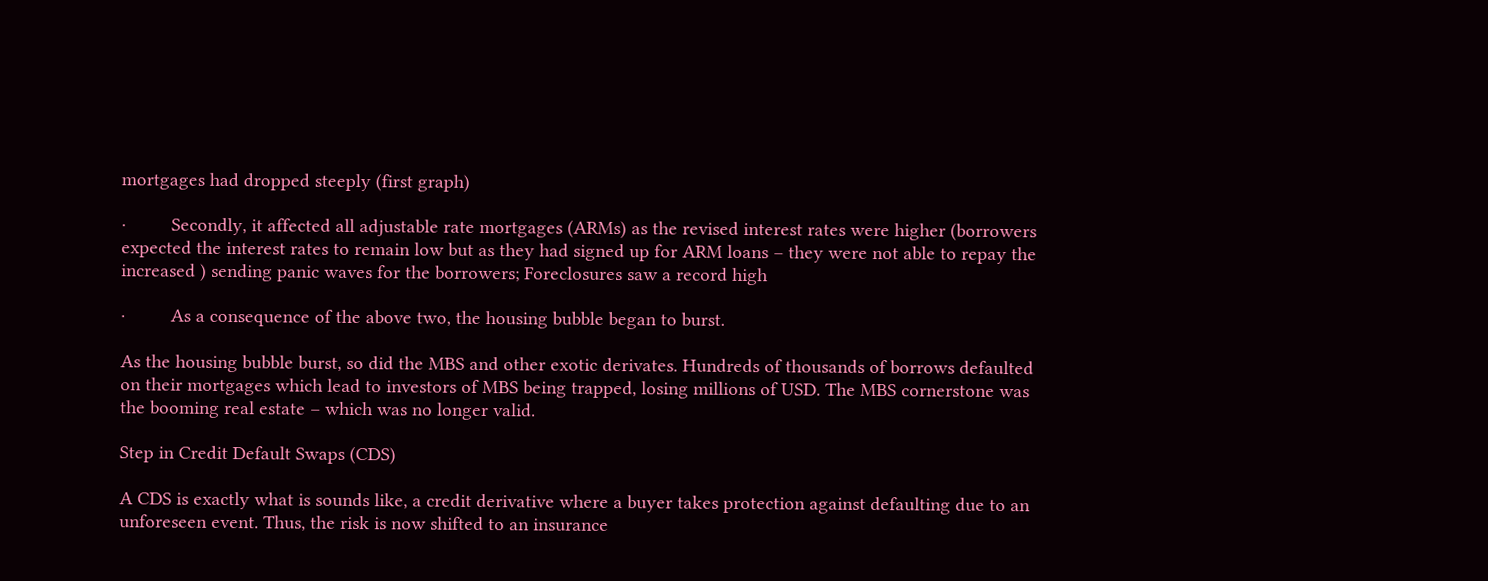mortgages had dropped steeply (first graph)

·         Secondly, it affected all adjustable rate mortgages (ARMs) as the revised interest rates were higher (borrowers expected the interest rates to remain low but as they had signed up for ARM loans – they were not able to repay the increased ) sending panic waves for the borrowers; Foreclosures saw a record high

·         As a consequence of the above two, the housing bubble began to burst.

As the housing bubble burst, so did the MBS and other exotic derivates. Hundreds of thousands of borrows defaulted on their mortgages which lead to investors of MBS being trapped, losing millions of USD. The MBS cornerstone was the booming real estate – which was no longer valid.

Step in Credit Default Swaps (CDS)

A CDS is exactly what is sounds like, a credit derivative where a buyer takes protection against defaulting due to an unforeseen event. Thus, the risk is now shifted to an insurance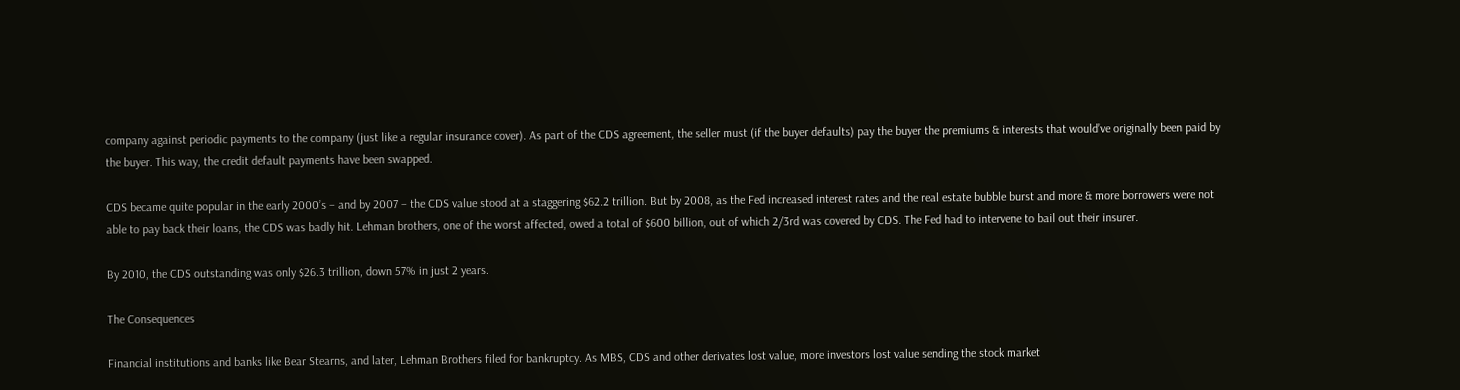company against periodic payments to the company (just like a regular insurance cover). As part of the CDS agreement, the seller must (if the buyer defaults) pay the buyer the premiums & interests that would’ve originally been paid by the buyer. This way, the credit default payments have been swapped.

CDS became quite popular in the early 2000’s – and by 2007 – the CDS value stood at a staggering $62.2 trillion. But by 2008, as the Fed increased interest rates and the real estate bubble burst and more & more borrowers were not able to pay back their loans, the CDS was badly hit. Lehman brothers, one of the worst affected, owed a total of $600 billion, out of which 2/3rd was covered by CDS. The Fed had to intervene to bail out their insurer.

By 2010, the CDS outstanding was only $26.3 trillion, down 57% in just 2 years.

The Consequences

Financial institutions and banks like Bear Stearns, and later, Lehman Brothers filed for bankruptcy. As MBS, CDS and other derivates lost value, more investors lost value sending the stock market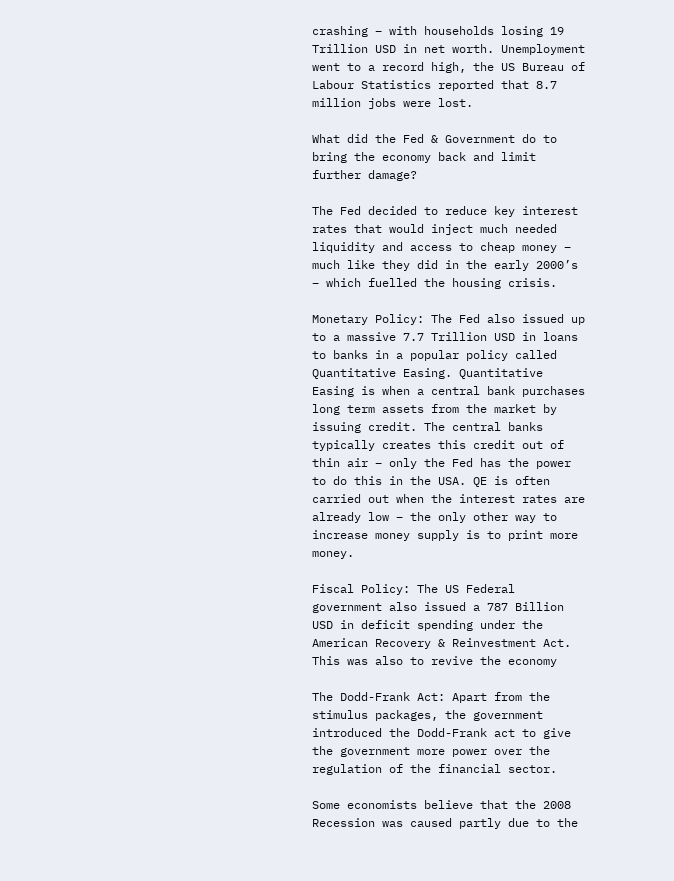crashing – with households losing 19 Trillion USD in net worth. Unemployment went to a record high, the US Bureau of Labour Statistics reported that 8.7 million jobs were lost.

What did the Fed & Government do to bring the economy back and limit further damage?

The Fed decided to reduce key interest rates that would inject much needed liquidity and access to cheap money – much like they did in the early 2000’s – which fuelled the housing crisis.

Monetary Policy: The Fed also issued up to a massive 7.7 Trillion USD in loans to banks in a popular policy called Quantitative Easing. Quantitative Easing is when a central bank purchases long term assets from the market by issuing credit. The central banks typically creates this credit out of thin air – only the Fed has the power to do this in the USA. QE is often carried out when the interest rates are already low – the only other way to increase money supply is to print more money.

Fiscal Policy: The US Federal government also issued a 787 Billion USD in deficit spending under the American Recovery & Reinvestment Act. This was also to revive the economy

The Dodd-Frank Act: Apart from the stimulus packages, the government introduced the Dodd-Frank act to give the government more power over the regulation of the financial sector.

Some economists believe that the 2008 Recession was caused partly due to the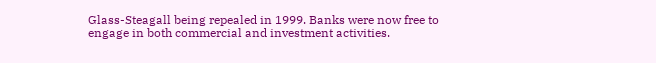Glass-Steagall being repealed in 1999. Banks were now free to engage in both commercial and investment activities.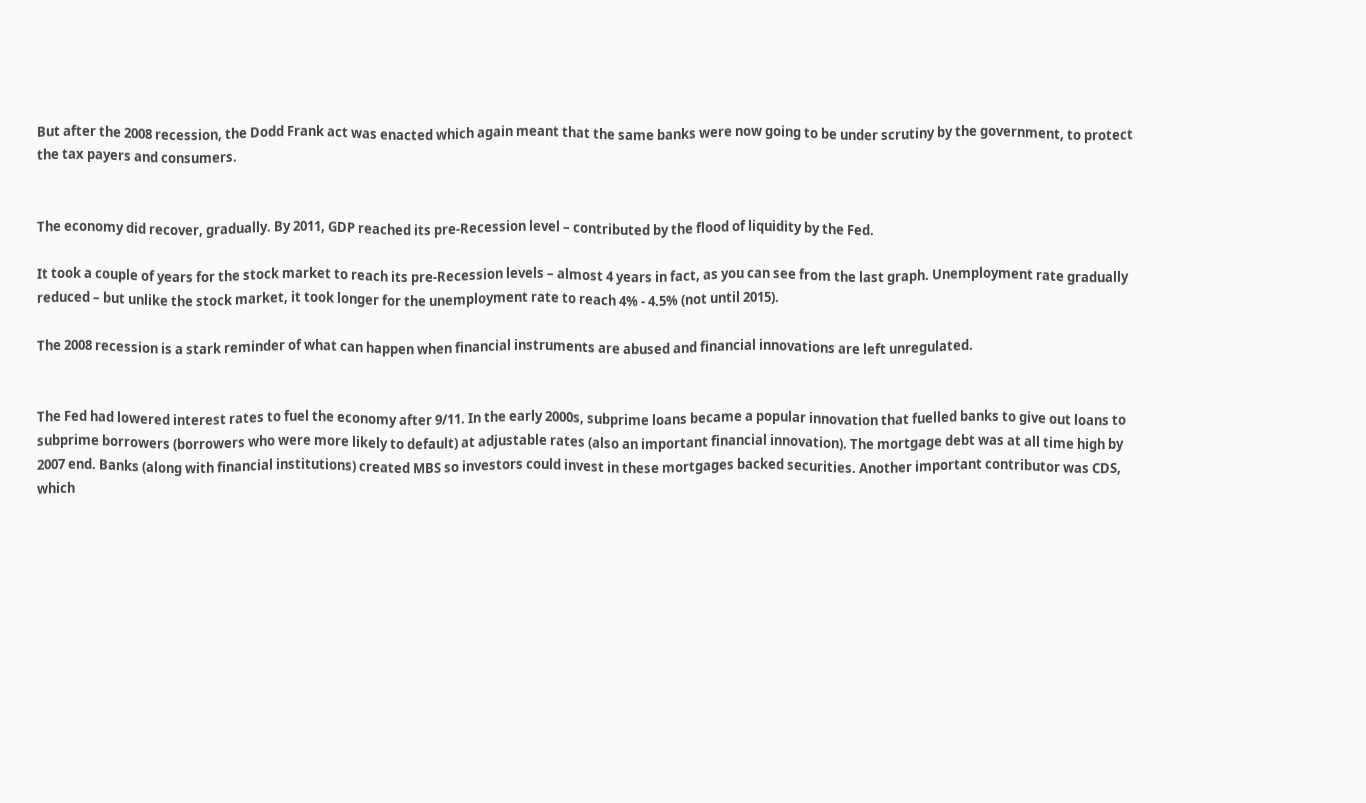But after the 2008 recession, the Dodd Frank act was enacted which again meant that the same banks were now going to be under scrutiny by the government, to protect the tax payers and consumers.


The economy did recover, gradually. By 2011, GDP reached its pre-Recession level – contributed by the flood of liquidity by the Fed.

It took a couple of years for the stock market to reach its pre-Recession levels – almost 4 years in fact, as you can see from the last graph. Unemployment rate gradually reduced – but unlike the stock market, it took longer for the unemployment rate to reach 4% - 4.5% (not until 2015).

The 2008 recession is a stark reminder of what can happen when financial instruments are abused and financial innovations are left unregulated.


The Fed had lowered interest rates to fuel the economy after 9/11. In the early 2000s, subprime loans became a popular innovation that fuelled banks to give out loans to subprime borrowers (borrowers who were more likely to default) at adjustable rates (also an important financial innovation). The mortgage debt was at all time high by 2007 end. Banks (along with financial institutions) created MBS so investors could invest in these mortgages backed securities. Another important contributor was CDS, which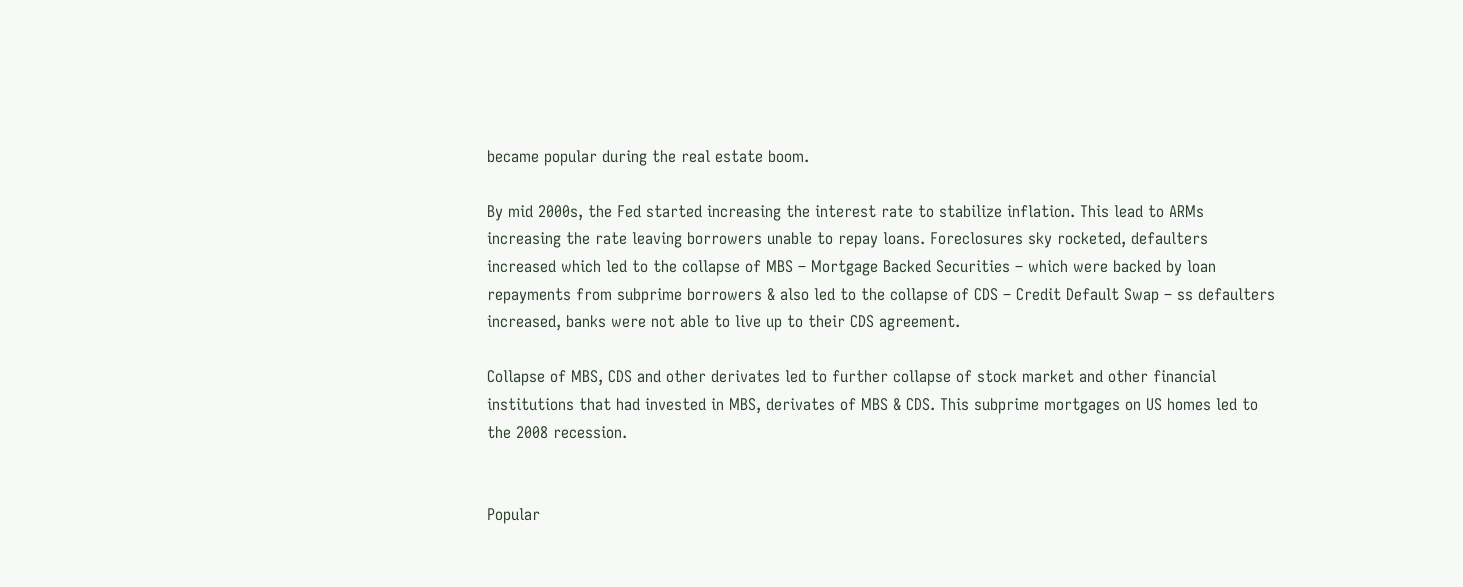became popular during the real estate boom.

By mid 2000s, the Fed started increasing the interest rate to stabilize inflation. This lead to ARMs increasing the rate leaving borrowers unable to repay loans. Foreclosures sky rocketed, defaulters increased which led to the collapse of MBS – Mortgage Backed Securities – which were backed by loan repayments from subprime borrowers & also led to the collapse of CDS – Credit Default Swap – ss defaulters increased, banks were not able to live up to their CDS agreement.

Collapse of MBS, CDS and other derivates led to further collapse of stock market and other financial institutions that had invested in MBS, derivates of MBS & CDS. This subprime mortgages on US homes led to the 2008 recession.


Popular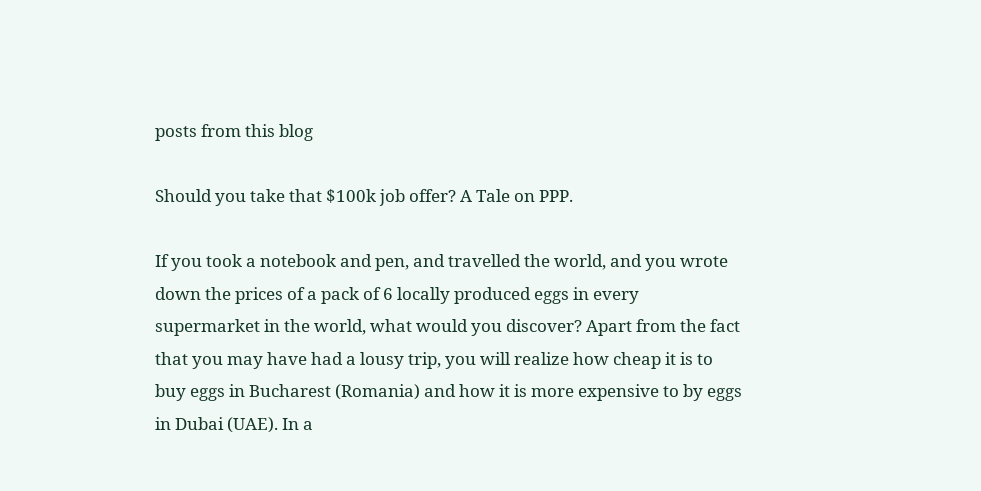posts from this blog

Should you take that $100k job offer? A Tale on PPP.

If you took a notebook and pen, and travelled the world, and you wrote down the prices of a pack of 6 locally produced eggs in every supermarket in the world, what would you discover? Apart from the fact that you may have had a lousy trip, you will realize how cheap it is to buy eggs in Bucharest (Romania) and how it is more expensive to by eggs in Dubai (UAE). In a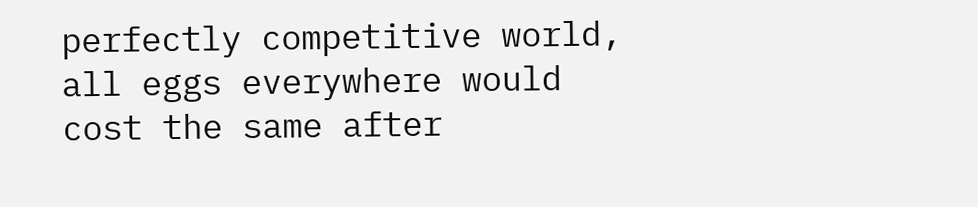perfectly competitive world, all eggs everywhere would cost the same after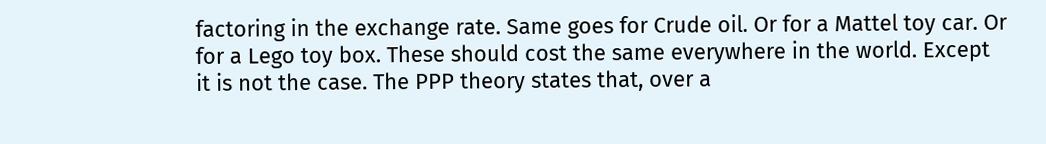factoring in the exchange rate. Same goes for Crude oil. Or for a Mattel toy car. Or for a Lego toy box. These should cost the same everywhere in the world. Except it is not the case. The PPP theory states that, over a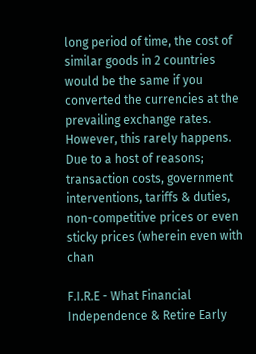long period of time, the cost of similar goods in 2 countries would be the same if you converted the currencies at the prevailing exchange rates. However, this rarely happens. Due to a host of reasons; transaction costs, government interventions, tariffs & duties, non-competitive prices or even sticky prices (wherein even with chan

F.I.R.E - What Financial Independence & Retire Early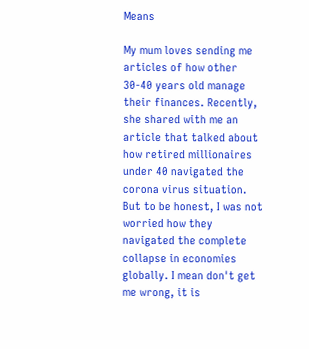Means

My mum loves sending me articles of how other 30-40 years old manage their finances. Recently, she shared with me an article that talked about how retired millionaires under 40 navigated the corona virus situation. But to be honest, I was not worried how they navigated the complete collapse in economies globally. I mean don't get me wrong, it is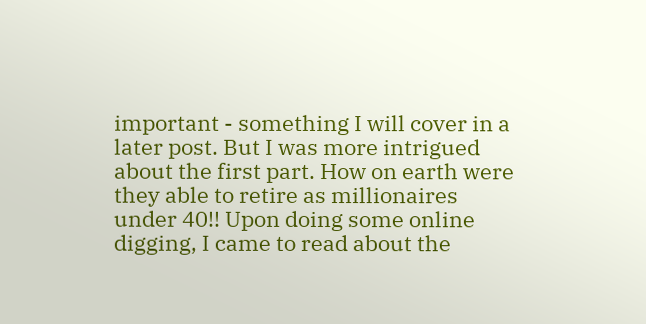important - something I will cover in a later post. But I was more intrigued about the first part. How on earth were they able to retire as millionaires under 40!! Upon doing some online digging, I came to read about the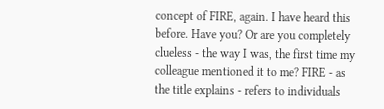concept of FIRE, again. I have heard this before. Have you? Or are you completely clueless - the way I was, the first time my colleague mentioned it to me? FIRE - as the title explains - refers to individuals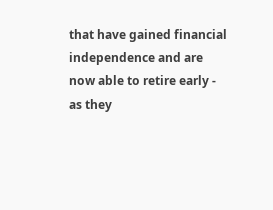that have gained financial independence and are now able to retire early - as they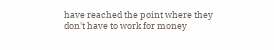have reached the point where they don't have to work for money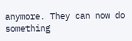anymore. They can now do something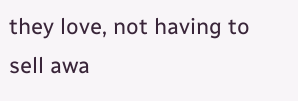they love, not having to sell awa